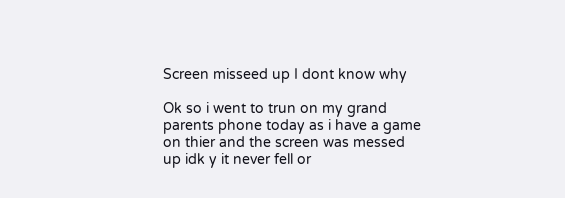Screen misseed up I dont know why

Ok so i went to trun on my grand parents phone today as i have a game on thier and the screen was messed up idk y it never fell or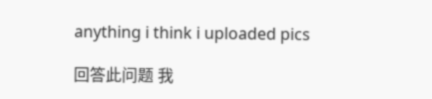anything i think i uploaded pics

回答此问题 我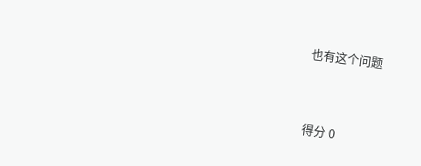也有这个问题


得分 0